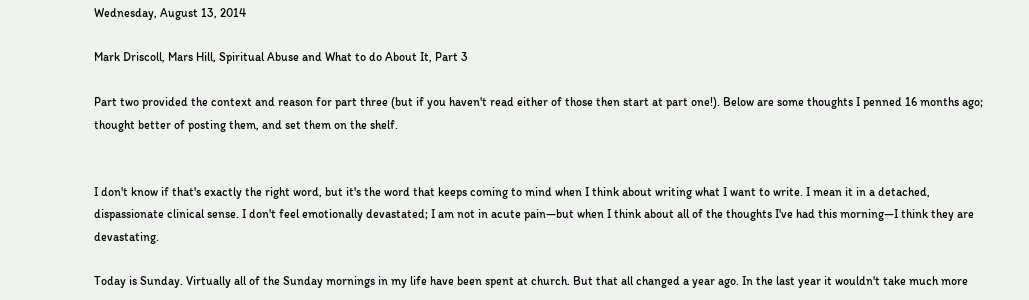Wednesday, August 13, 2014

Mark Driscoll, Mars Hill, Spiritual Abuse and What to do About It, Part 3

Part two provided the context and reason for part three (but if you haven't read either of those then start at part one!). Below are some thoughts I penned 16 months ago; thought better of posting them, and set them on the shelf.


I don't know if that's exactly the right word, but it's the word that keeps coming to mind when I think about writing what I want to write. I mean it in a detached, dispassionate clinical sense. I don't feel emotionally devastated; I am not in acute pain—but when I think about all of the thoughts I've had this morning—I think they are devastating.

Today is Sunday. Virtually all of the Sunday mornings in my life have been spent at church. But that all changed a year ago. In the last year it wouldn't take much more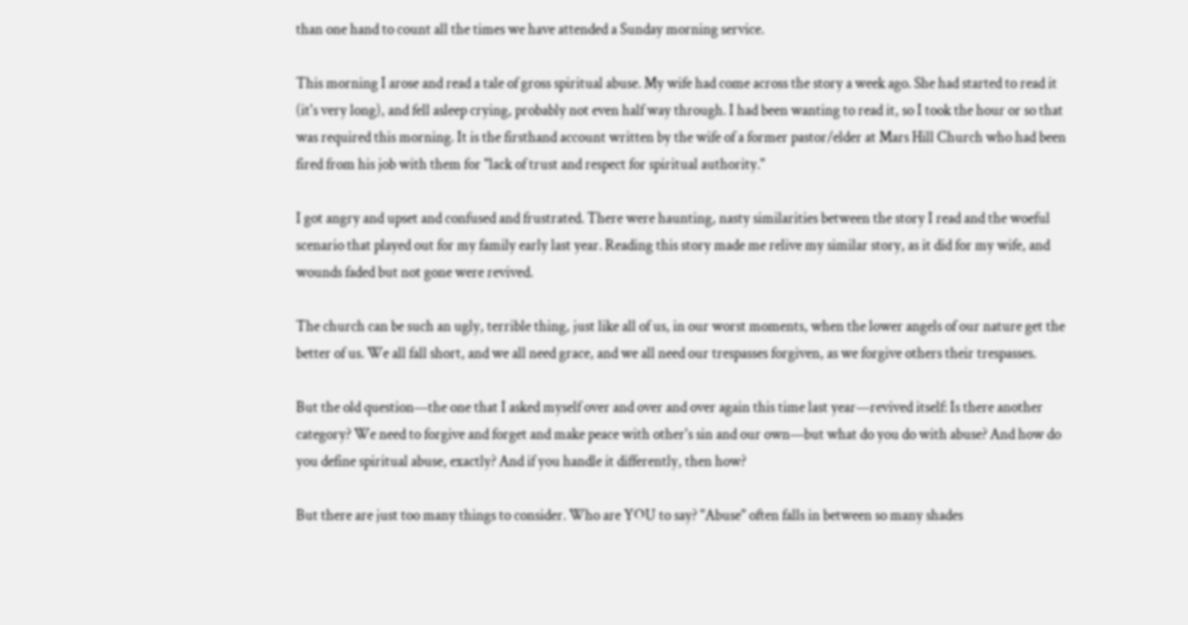than one hand to count all the times we have attended a Sunday morning service.

This morning I arose and read a tale of gross spiritual abuse. My wife had come across the story a week ago. She had started to read it (it's very long), and fell asleep crying, probably not even half way through. I had been wanting to read it, so I took the hour or so that was required this morning. It is the firsthand account written by the wife of a former pastor/elder at Mars Hill Church who had been fired from his job with them for "lack of trust and respect for spiritual authority."

I got angry and upset and confused and frustrated. There were haunting, nasty similarities between the story I read and the woeful scenario that played out for my family early last year. Reading this story made me relive my similar story, as it did for my wife, and wounds faded but not gone were revived.

The church can be such an ugly, terrible thing, just like all of us, in our worst moments, when the lower angels of our nature get the better of us. We all fall short, and we all need grace, and we all need our trespasses forgiven, as we forgive others their trespasses.

But the old question—the one that I asked myself over and over and over again this time last year—revived itself: Is there another category? We need to forgive and forget and make peace with other's sin and our own—but what do you do with abuse? And how do you define spiritual abuse, exactly? And if you handle it differently, then how?

But there are just too many things to consider. Who are YOU to say? "Abuse" often falls in between so many shades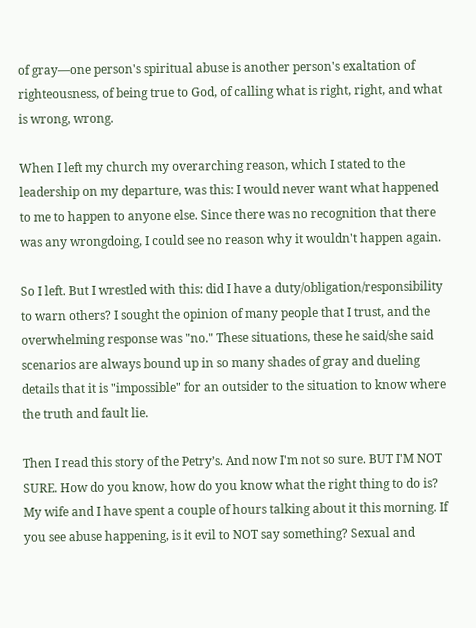of gray—one person's spiritual abuse is another person's exaltation of righteousness, of being true to God, of calling what is right, right, and what is wrong, wrong.

When I left my church my overarching reason, which I stated to the leadership on my departure, was this: I would never want what happened to me to happen to anyone else. Since there was no recognition that there was any wrongdoing, I could see no reason why it wouldn't happen again.

So I left. But I wrestled with this: did I have a duty/obligation/responsibility to warn others? I sought the opinion of many people that I trust, and the overwhelming response was "no." These situations, these he said/she said scenarios are always bound up in so many shades of gray and dueling details that it is "impossible" for an outsider to the situation to know where the truth and fault lie.

Then I read this story of the Petry’s. And now I'm not so sure. BUT I'M NOT SURE. How do you know, how do you know what the right thing to do is? My wife and I have spent a couple of hours talking about it this morning. If you see abuse happening, is it evil to NOT say something? Sexual and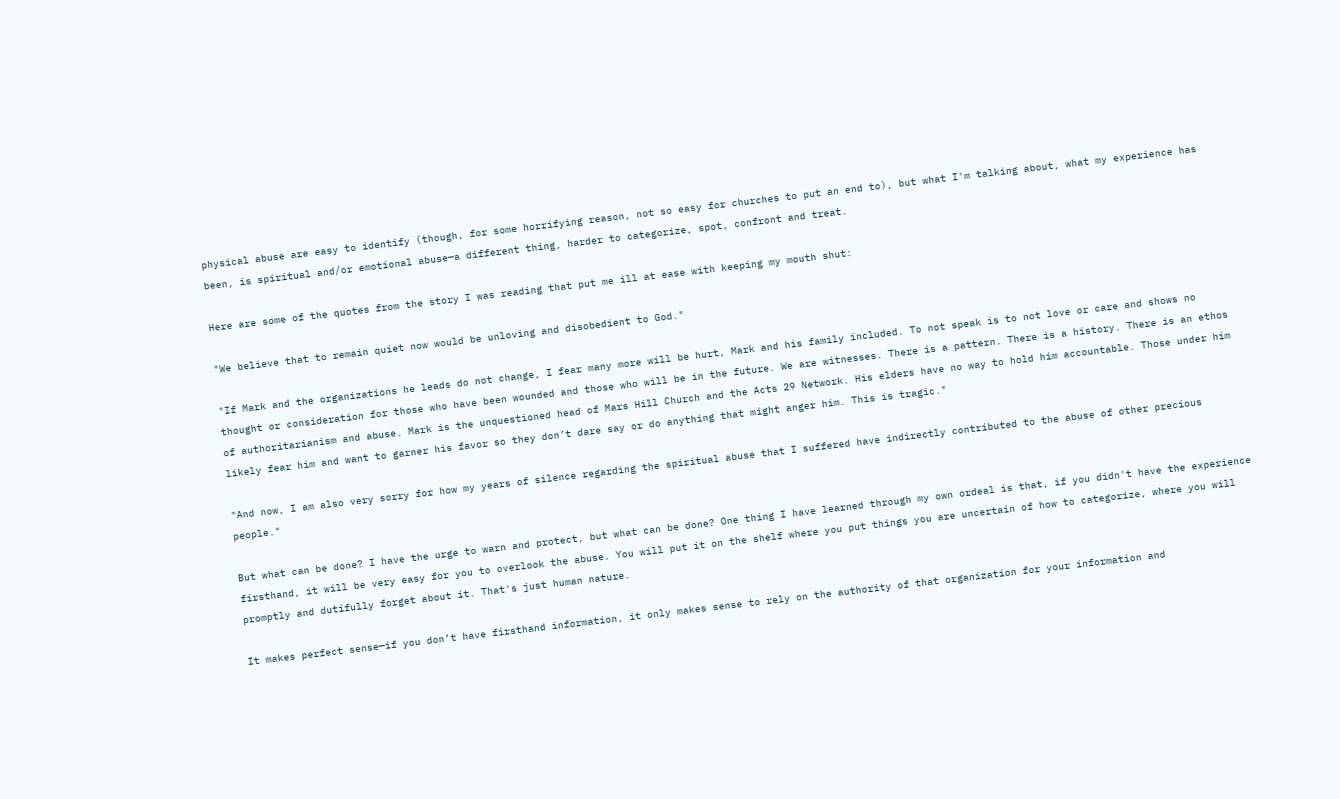physical abuse are easy to identify (though, for some horrifying reason, not so easy for churches to put an end to), but what I'm talking about, what my experience has been, is spiritual and/or emotional abuse—a different thing, harder to categorize, spot, confront and treat.

Here are some of the quotes from the story I was reading that put me ill at ease with keeping my mouth shut:

"We believe that to remain quiet now would be unloving and disobedient to God."

"If Mark and the organizations he leads do not change, I fear many more will be hurt, Mark and his family included. To not speak is to not love or care and shows no thought or consideration for those who have been wounded and those who will be in the future. We are witnesses. There is a pattern. There is a history. There is an ethos of authoritarianism and abuse. Mark is the unquestioned head of Mars Hill Church and the Acts 29 Network. His elders have no way to hold him accountable. Those under him likely fear him and want to garner his favor so they don’t dare say or do anything that might anger him. This is tragic."

"And now, I am also very sorry for how my years of silence regarding the spiritual abuse that I suffered have indirectly contributed to the abuse of other precious people."

But what can be done? I have the urge to warn and protect, but what can be done? One thing I have learned through my own ordeal is that, if you didn't have the experience firsthand, it will be very easy for you to overlook the abuse. You will put it on the shelf where you put things you are uncertain of how to categorize, where you will promptly and dutifully forget about it. That's just human nature.

It makes perfect sense—if you don’t have firsthand information, it only makes sense to rely on the authority of that organization for your information and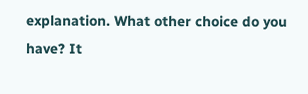explanation. What other choice do you have? It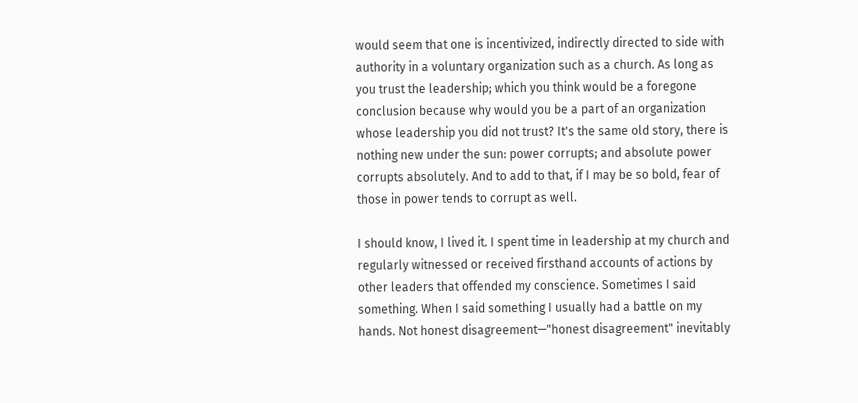would seem that one is incentivized, indirectly directed to side with authority in a voluntary organization such as a church. As long as you trust the leadership; which you think would be a foregone conclusion because why would you be a part of an organization whose leadership you did not trust? It's the same old story, there is nothing new under the sun: power corrupts; and absolute power corrupts absolutely. And to add to that, if I may be so bold, fear of those in power tends to corrupt as well.

I should know, I lived it. I spent time in leadership at my church and regularly witnessed or received firsthand accounts of actions by other leaders that offended my conscience. Sometimes I said something. When I said something I usually had a battle on my hands. Not honest disagreement—"honest disagreement" inevitably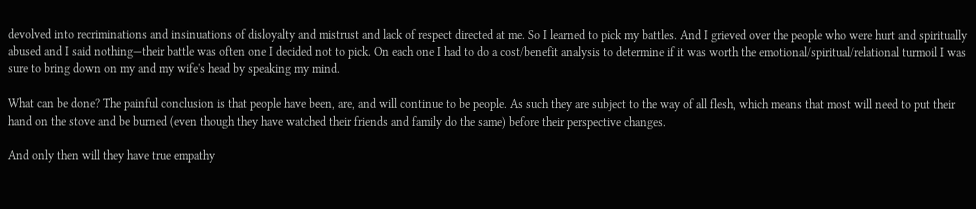devolved into recriminations and insinuations of disloyalty and mistrust and lack of respect directed at me. So I learned to pick my battles. And I grieved over the people who were hurt and spiritually abused and I said nothing—their battle was often one I decided not to pick. On each one I had to do a cost/benefit analysis to determine if it was worth the emotional/spiritual/relational turmoil I was sure to bring down on my and my wife's head by speaking my mind.

What can be done? The painful conclusion is that people have been, are, and will continue to be people. As such they are subject to the way of all flesh, which means that most will need to put their hand on the stove and be burned (even though they have watched their friends and family do the same) before their perspective changes.

And only then will they have true empathy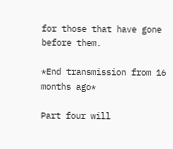for those that have gone before them.

*End transmission from 16 months ago*

Part four will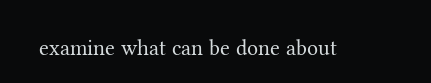examine what can be done about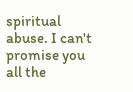spiritual abuse. I can't promise you all the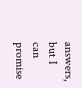answers, but I can promise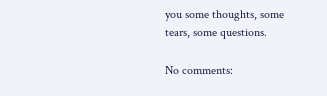you some thoughts, some tears, some questions.

No comments: